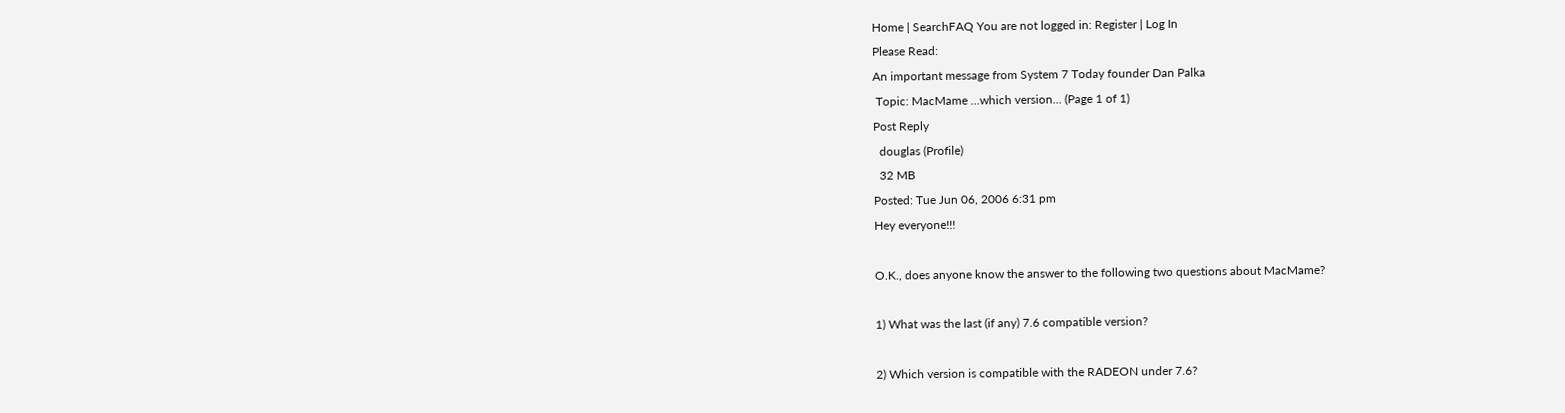Home | SearchFAQ You are not logged in: Register | Log In
Please Read:
An important message from System 7 Today founder Dan Palka
 Topic: MacMame ...which version... (Page 1 of 1)
Post Reply
  douglas (Profile)
  32 MB
Posted: Tue Jun 06, 2006 6:31 pm
Hey everyone!!!

O.K., does anyone know the answer to the following two questions about MacMame?

1) What was the last (if any) 7.6 compatible version?

2) Which version is compatible with the RADEON under 7.6?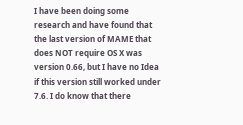I have been doing some research and have found that the last version of MAME that does NOT require OS X was version 0.66, but I have no Idea if this version still worked under 7.6. I do know that there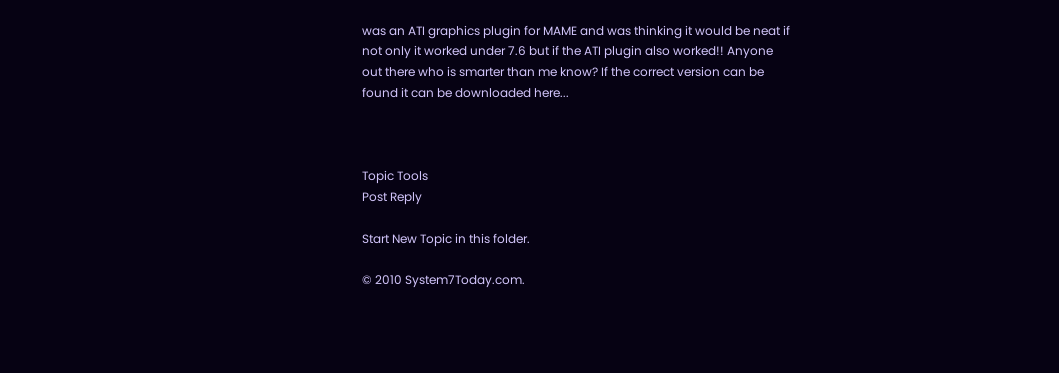was an ATI graphics plugin for MAME and was thinking it would be neat if not only it worked under 7.6 but if the ATI plugin also worked!! Anyone out there who is smarter than me know? If the correct version can be found it can be downloaded here...



Topic Tools
Post Reply

Start New Topic in this folder.

© 2010 System7Today.com.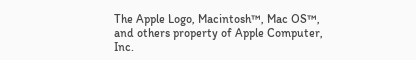The Apple Logo, Macintosh™, Mac OS™, and others property of Apple Computer, Inc.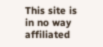This site is in no way affiliated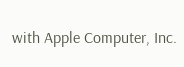with Apple Computer, Inc.